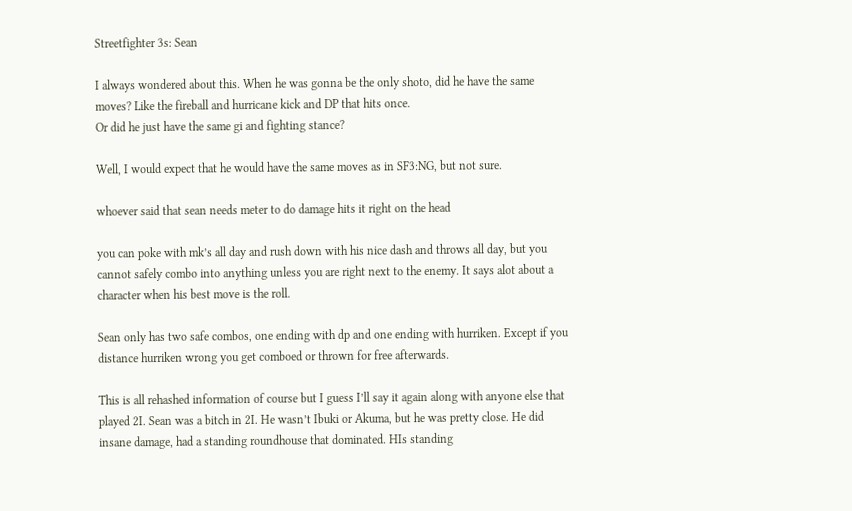Streetfighter 3s: Sean

I always wondered about this. When he was gonna be the only shoto, did he have the same moves? Like the fireball and hurricane kick and DP that hits once.
Or did he just have the same gi and fighting stance?

Well, I would expect that he would have the same moves as in SF3:NG, but not sure.

whoever said that sean needs meter to do damage hits it right on the head

you can poke with mk’s all day and rush down with his nice dash and throws all day, but you cannot safely combo into anything unless you are right next to the enemy. It says alot about a character when his best move is the roll.

Sean only has two safe combos, one ending with dp and one ending with hurriken. Except if you distance hurriken wrong you get comboed or thrown for free afterwards.

This is all rehashed information of course but I guess I’ll say it again along with anyone else that played 2I. Sean was a bitch in 2I. He wasn’t Ibuki or Akuma, but he was pretty close. He did insane damage, had a standing roundhouse that dominated. HIs standing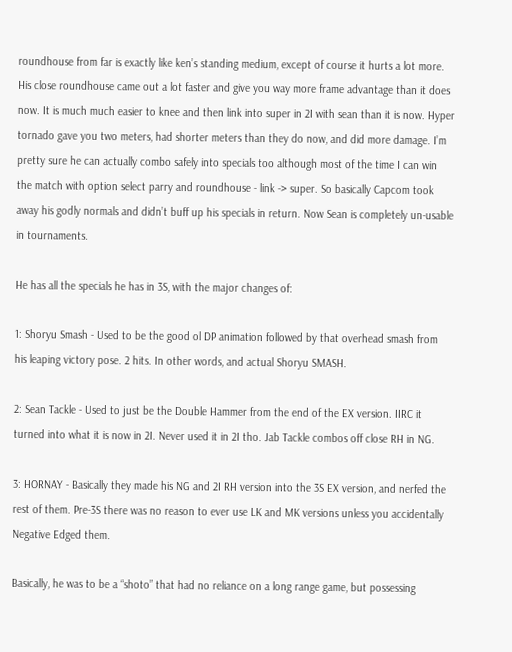roundhouse from far is exactly like ken’s standing medium, except of course it hurts a lot more. His close roundhouse came out a lot faster and give you way more frame advantage than it does now. It is much much easier to knee and then link into super in 2I with sean than it is now. Hyper tornado gave you two meters, had shorter meters than they do now, and did more damage. I’m pretty sure he can actually combo safely into specials too although most of the time I can win the match with option select parry and roundhouse - link -> super. So basically Capcom took away his godly normals and didn’t buff up his specials in return. Now Sean is completely un-usable in tournaments.

He has all the specials he has in 3S, with the major changes of:

1: Shoryu Smash - Used to be the good ol DP animation followed by that overhead smash from his leaping victory pose. 2 hits. In other words, and actual Shoryu SMASH.

2: Sean Tackle - Used to just be the Double Hammer from the end of the EX version. IIRC it turned into what it is now in 2I. Never used it in 2I tho. Jab Tackle combos off close RH in NG.

3: HORNAY - Basically they made his NG and 2I RH version into the 3S EX version, and nerfed the rest of them. Pre-3S there was no reason to ever use LK and MK versions unless you accidentally Negative Edged them.

Basically, he was to be a “shoto” that had no reliance on a long range game, but possessing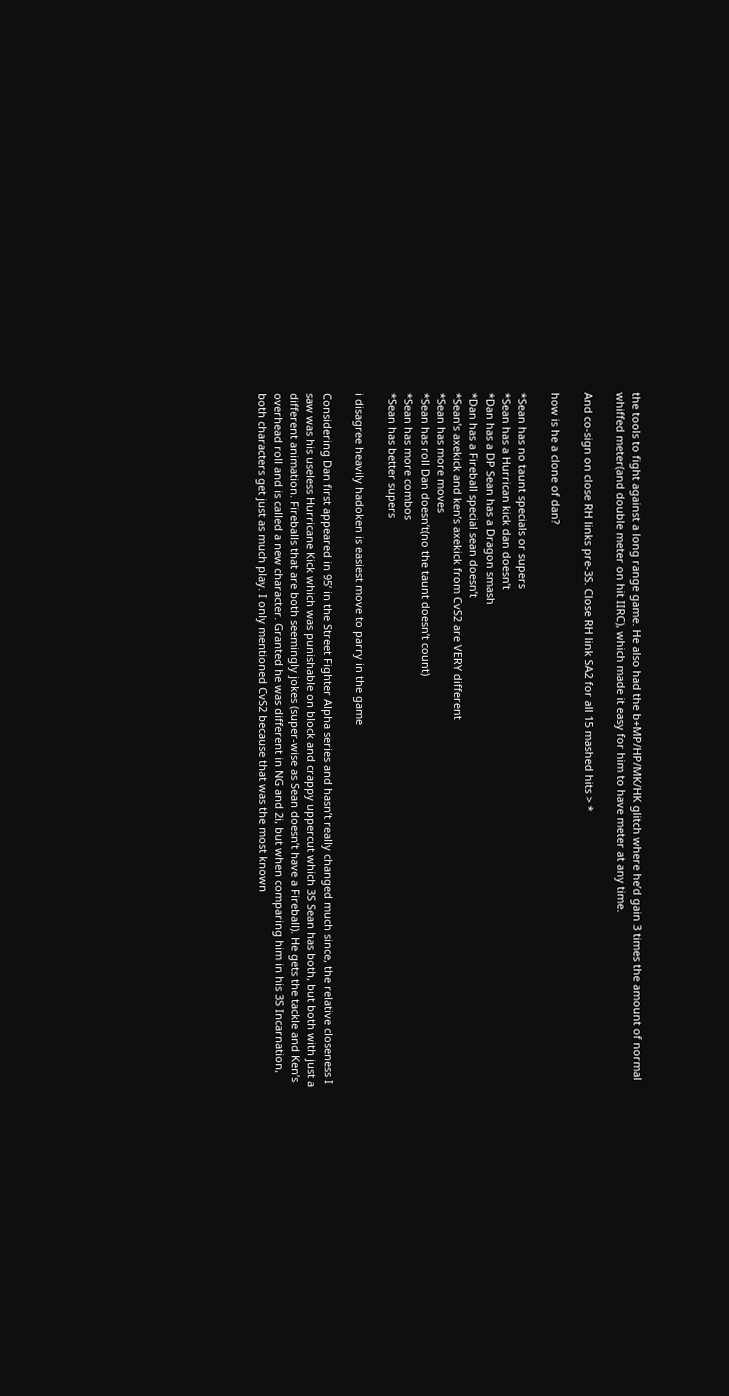the tools to fight against a long range game. He also had the b+MP/HP/MK/HK glitch where he’d gain 3 times the amount of normal whiffed meter(and double meter on hit IIRC), which made it easy for him to have meter at any time.

And co-sign on close RH links pre-3S. Close RH link SA2 for all 15 mashed hits > *

how is he a clone of dan?

*Sean has no taunt specials or supers
*Sean has a Hurrican kick dan doesn’t
*Dan has a DP Sean has a Dragon smash
*Dan has a Fireball special sean doesn’t
*Sean’s axekick and ken’s axekick from CvS2 are VERY different
*Sean has more moves
*Sean has roll Dan doesn’t(no the taunt doesn’t count)
*Sean has more combos
*Sean has better supers

i disagree heavily hadoken is easiest move to parry in the game

Considering Dan first appeared in 95’ in the Street Fighter Alpha series and hasn’t really changed much since, the relative closeness I saw was his useless Hurricane Kick which was punishable on block and crappy uppercut which 3S Sean has both, but both with just a different animation. Fireballs that are both seemingly jokes (super-wise as Sean doesn’t have a Fireball). He gets the tackle and Ken’s overhead roll and is called a new character. Granted he was different in NG and 2i, but when comparing him in his 3S Incarnation, both characters get just as much play. I only mentioned CvS2 because that was the most known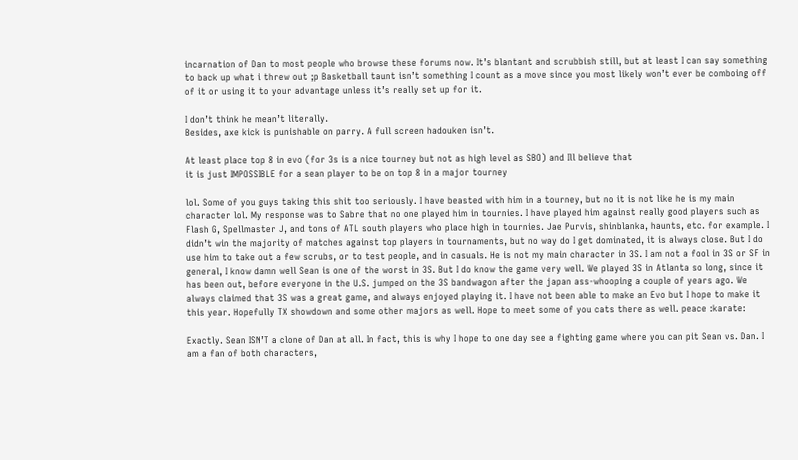incarnation of Dan to most people who browse these forums now. It’s blantant and scrubbish still, but at least I can say something to back up what i threw out ;p Basketball taunt isn’t something I count as a move since you most likely won’t ever be comboing off of it or using it to your advantage unless it’s really set up for it.

I don’t think he mean’t literally.
Besides, axe kick is punishable on parry. A full screen hadouken isn’t.

At least place top 8 in evo (for 3s is a nice tourney but not as high level as SBO) and Ill believe that
it is just IMPOSSIBLE for a sean player to be on top 8 in a major tourney

lol. Some of you guys taking this shit too seriously. I have beasted with him in a tourney, but no it is not like he is my main character lol. My response was to Sabre that no one played him in tournies. I have played him against really good players such as Flash G, Spellmaster J, and tons of ATL south players who place high in tournies. Jae Purvis, shinblanka, haunts, etc. for example. I didn’t win the majority of matches against top players in tournaments, but no way do I get dominated, it is always close. But I do use him to take out a few scrubs, or to test people, and in casuals. He is not my main character in 3S. I am not a fool in 3S or SF in general, I know damn well Sean is one of the worst in 3S. But I do know the game very well. We played 3S in Atlanta so long, since it has been out, before everyone in the U.S. jumped on the 3S bandwagon after the japan ass-whooping a couple of years ago. We always claimed that 3S was a great game, and always enjoyed playing it. I have not been able to make an Evo but I hope to make it this year. Hopefully TX showdown and some other majors as well. Hope to meet some of you cats there as well. peace :karate:

Exactly. Sean ISN’T a clone of Dan at all. In fact, this is why I hope to one day see a fighting game where you can pit Sean vs. Dan. I am a fan of both characters,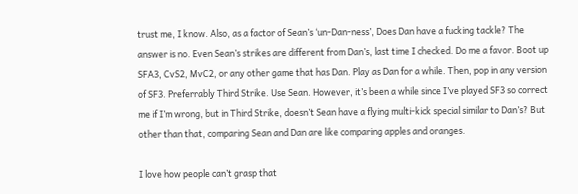trust me, I know. Also, as a factor of Sean’s ‘un-Dan-ness’, Does Dan have a fucking tackle? The answer is no. Even Sean’s strikes are different from Dan’s, last time I checked. Do me a favor. Boot up SFA3, CvS2, MvC2, or any other game that has Dan. Play as Dan for a while. Then, pop in any version of SF3. Preferrably Third Strike. Use Sean. However, it’s been a while since I’ve played SF3 so correct me if I’m wrong, but in Third Strike, doesn’t Sean have a flying multi-kick special similar to Dan’s? But other than that, comparing Sean and Dan are like comparing apples and oranges.

I love how people can’t grasp that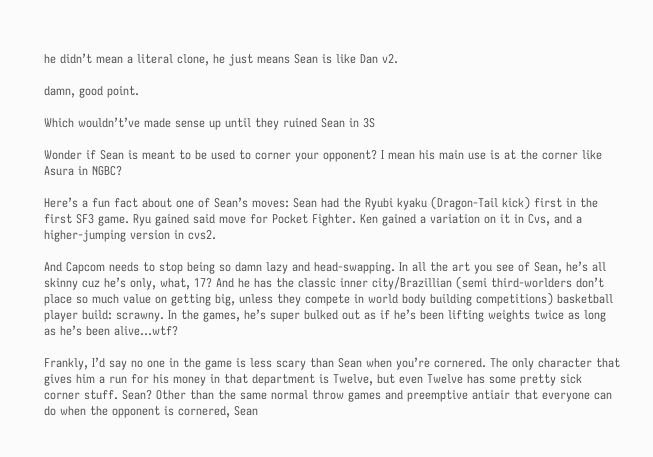he didn’t mean a literal clone, he just means Sean is like Dan v2.

damn, good point.

Which wouldn’t’ve made sense up until they ruined Sean in 3S

Wonder if Sean is meant to be used to corner your opponent? I mean his main use is at the corner like Asura in NGBC?

Here’s a fun fact about one of Sean’s moves: Sean had the Ryubi kyaku (Dragon-Tail kick) first in the first SF3 game. Ryu gained said move for Pocket Fighter. Ken gained a variation on it in Cvs, and a higher-jumping version in cvs2.

And Capcom needs to stop being so damn lazy and head-swapping. In all the art you see of Sean, he’s all skinny cuz he’s only, what, 17? And he has the classic inner city/Brazillian (semi third-worlders don’t place so much value on getting big, unless they compete in world body building competitions) basketball player build: scrawny. In the games, he’s super bulked out as if he’s been lifting weights twice as long as he’s been alive…wtf?

Frankly, I’d say no one in the game is less scary than Sean when you’re cornered. The only character that gives him a run for his money in that department is Twelve, but even Twelve has some pretty sick corner stuff. Sean? Other than the same normal throw games and preemptive antiair that everyone can do when the opponent is cornered, Sean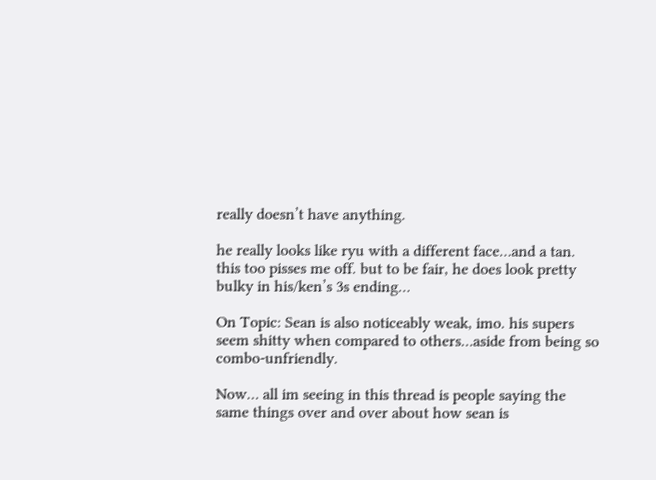really doesn’t have anything.

he really looks like ryu with a different face…and a tan.
this too pisses me off. but to be fair, he does look pretty bulky in his/ken’s 3s ending…

On Topic: Sean is also noticeably weak, imo. his supers seem shitty when compared to others…aside from being so combo-unfriendly.

Now… all im seeing in this thread is people saying the same things over and over about how sean is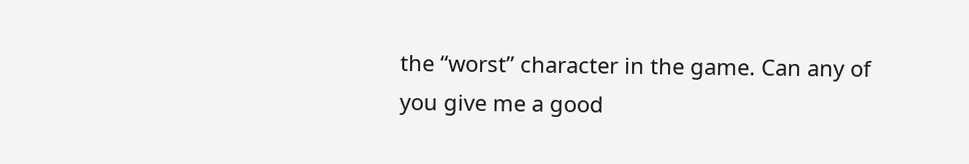the “worst” character in the game. Can any of you give me a good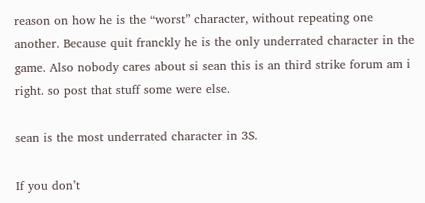reason on how he is the “worst” character, without repeating one another. Because quit franckly he is the only underrated character in the game. Also nobody cares about si sean this is an third strike forum am i right. so post that stuff some were else.

sean is the most underrated character in 3S.

If you don’t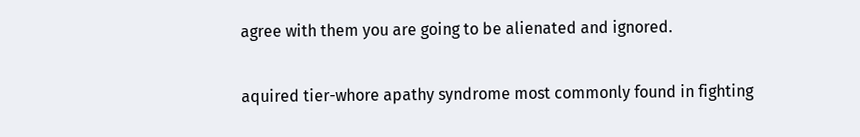agree with them you are going to be alienated and ignored.

aquired tier-whore apathy syndrome most commonly found in fighting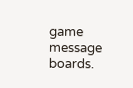game message boards.